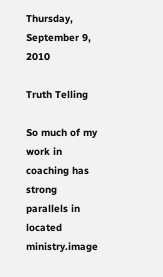Thursday, September 9, 2010

Truth Telling

So much of my work in coaching has strong parallels in located ministry.image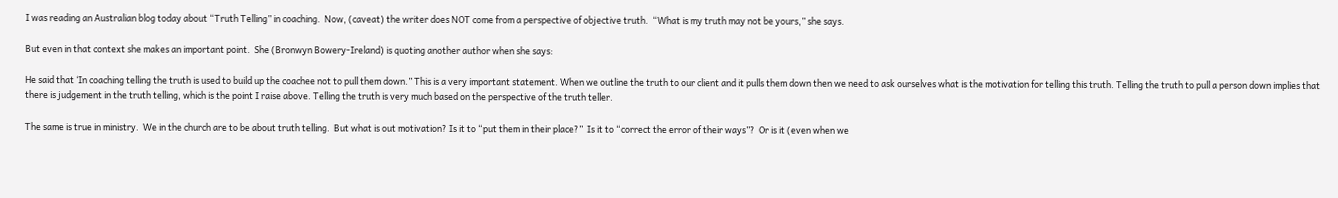I was reading an Australian blog today about “Truth Telling” in coaching.  Now, (caveat) the writer does NOT come from a perspective of objective truth.  “What is my truth may not be yours,” she says.

But even in that context she makes an important point.  She (Bronwyn Bowery-Ireland) is quoting another author when she says:

He said that ‘In coaching telling the truth is used to build up the coachee not to pull them down.” This is a very important statement. When we outline the truth to our client and it pulls them down then we need to ask ourselves what is the motivation for telling this truth. Telling the truth to pull a person down implies that there is judgement in the truth telling, which is the point I raise above. Telling the truth is very much based on the perspective of the truth teller.

The same is true in ministry.  We in the church are to be about truth telling.  But what is out motivation? Is it to “put them in their place?”  Is it to “correct the error of their ways”?  Or is it (even when we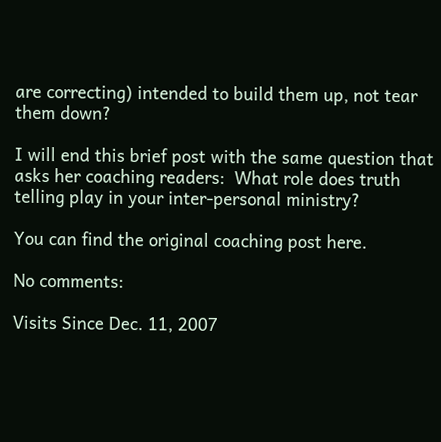are correcting) intended to build them up, not tear them down?

I will end this brief post with the same question that asks her coaching readers:  What role does truth telling play in your inter-personal ministry?

You can find the original coaching post here.

No comments:

Visits Since Dec. 11, 2007